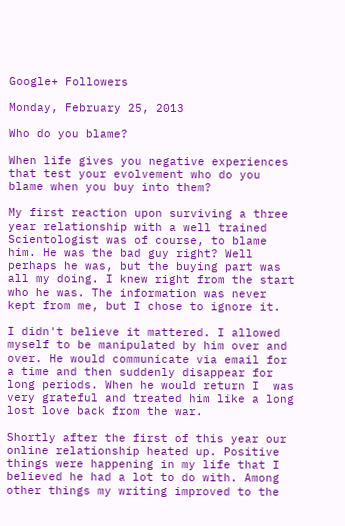Google+ Followers

Monday, February 25, 2013

Who do you blame?

When life gives you negative experiences that test your evolvement who do you blame when you buy into them?

My first reaction upon surviving a three year relationship with a well trained Scientologist was of course, to blame him. He was the bad guy right? Well perhaps he was, but the buying part was all my doing. I knew right from the start who he was. The information was never kept from me, but I chose to ignore it.

I didn't believe it mattered. I allowed myself to be manipulated by him over and over. He would communicate via email for a time and then suddenly disappear for long periods. When he would return I  was very grateful and treated him like a long lost love back from the war.

Shortly after the first of this year our online relationship heated up. Positive things were happening in my life that I believed he had a lot to do with. Among other things my writing improved to the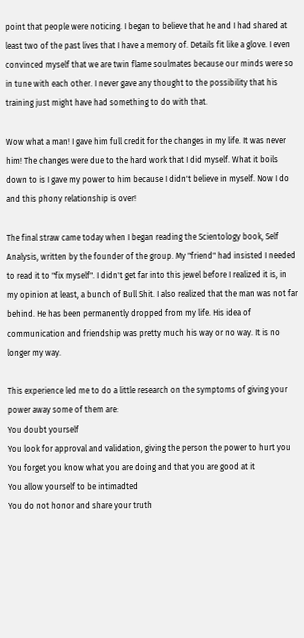point that people were noticing. I began to believe that he and I had shared at least two of the past lives that I have a memory of. Details fit like a glove. I even convinced myself that we are twin flame soulmates because our minds were so in tune with each other. I never gave any thought to the possibility that his training just might have had something to do with that.

Wow what a man! I gave him full credit for the changes in my life. It was never him! The changes were due to the hard work that I did myself. What it boils down to is I gave my power to him because I didn't believe in myself. Now I do and this phony relationship is over!

The final straw came today when I began reading the Scientology book, Self Analysis, written by the founder of the group. My "friend" had insisted I needed to read it to "fix myself". I didn't get far into this jewel before I realized it is, in my opinion at least, a bunch of Bull Shit. I also realized that the man was not far behind. He has been permanently dropped from my life. His idea of communication and friendship was pretty much his way or no way. It is no longer my way.

This experience led me to do a little research on the symptoms of giving your power away some of them are:
You doubt yourself
You look for approval and validation, giving the person the power to hurt you
You forget you know what you are doing and that you are good at it
You allow yourself to be intimadted
You do not honor and share your truth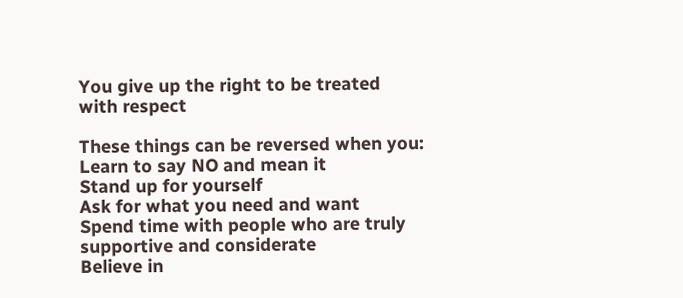You give up the right to be treated with respect

These things can be reversed when you:
Learn to say NO and mean it
Stand up for yourself
Ask for what you need and want
Spend time with people who are truly supportive and considerate
Believe in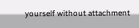yourself without attachment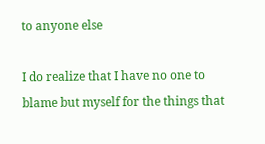to anyone else

I do realize that I have no one to blame but myself for the things that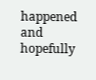happened and hopefully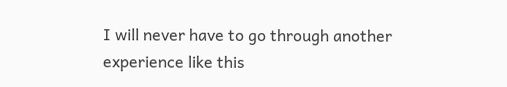I will never have to go through another experience like this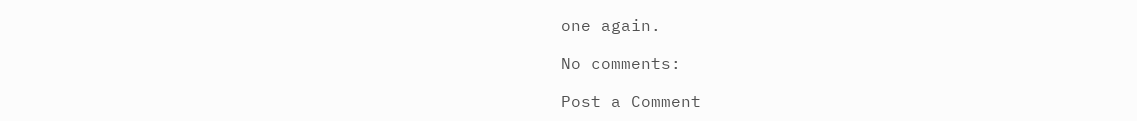one again.

No comments:

Post a Comment